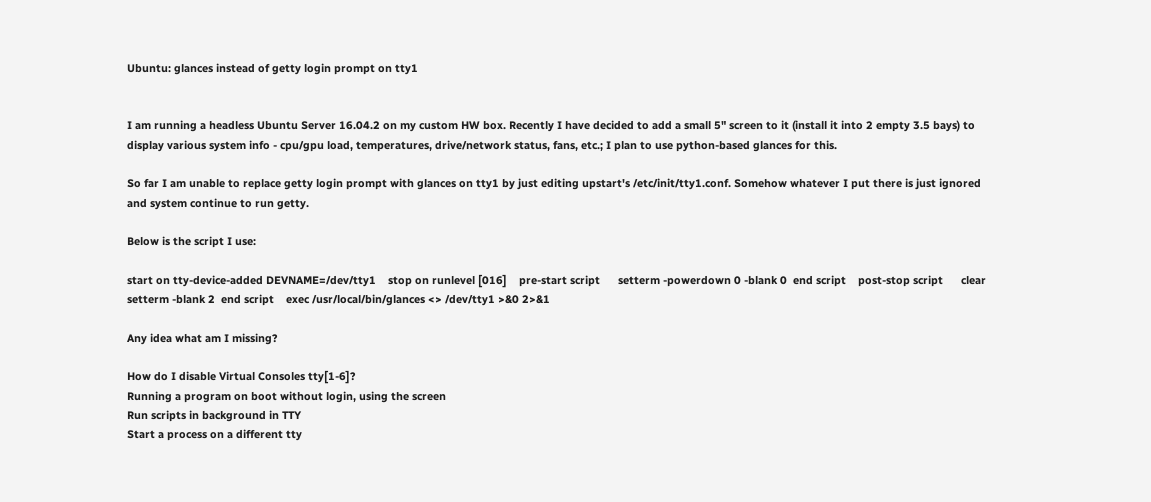Ubuntu: glances instead of getty login prompt on tty1


I am running a headless Ubuntu Server 16.04.2 on my custom HW box. Recently I have decided to add a small 5" screen to it (install it into 2 empty 3.5 bays) to display various system info - cpu/gpu load, temperatures, drive/network status, fans, etc.; I plan to use python-based glances for this.

So far I am unable to replace getty login prompt with glances on tty1 by just editing upstart's /etc/init/tty1.conf. Somehow whatever I put there is just ignored and system continue to run getty.

Below is the script I use:

start on tty-device-added DEVNAME=/dev/tty1    stop on runlevel [016]    pre-start script      setterm -powerdown 0 -blank 0  end script    post-stop script      clear      setterm -blank 2  end script    exec /usr/local/bin/glances <> /dev/tty1 >&0 2>&1

Any idea what am I missing?

How do I disable Virtual Consoles tty[1-6]?
Running a program on boot without login, using the screen
Run scripts in background in TTY
Start a process on a different tty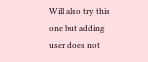Will also try this one but adding user does not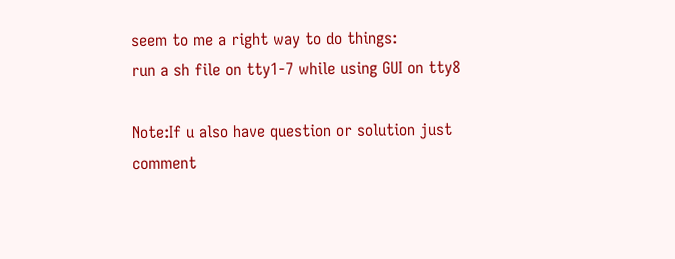seem to me a right way to do things:
run a sh file on tty1-7 while using GUI on tty8

Note:If u also have question or solution just comment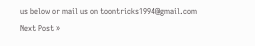us below or mail us on toontricks1994@gmail.com
Next Post »